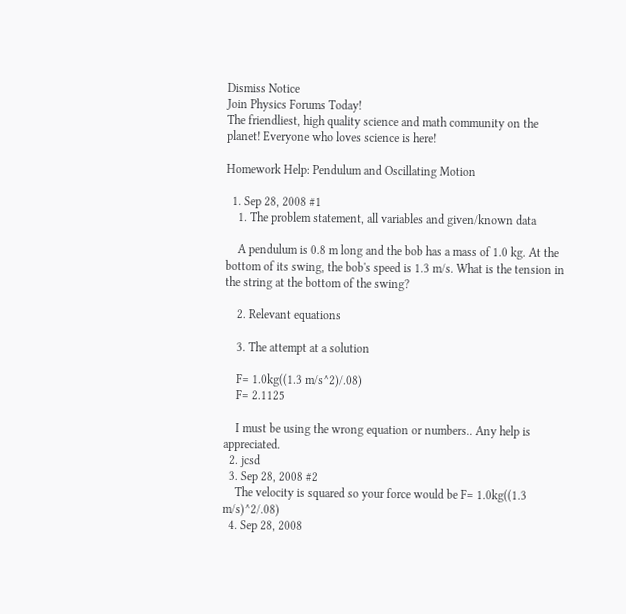Dismiss Notice
Join Physics Forums Today!
The friendliest, high quality science and math community on the planet! Everyone who loves science is here!

Homework Help: Pendulum and Oscillating Motion

  1. Sep 28, 2008 #1
    1. The problem statement, all variables and given/known data

    A pendulum is 0.8 m long and the bob has a mass of 1.0 kg. At the bottom of its swing, the bob's speed is 1.3 m/s. What is the tension in the string at the bottom of the swing?

    2. Relevant equations

    3. The attempt at a solution

    F= 1.0kg((1.3 m/s^2)/.08)
    F= 2.1125

    I must be using the wrong equation or numbers.. Any help is appreciated.
  2. jcsd
  3. Sep 28, 2008 #2
    The velocity is squared so your force would be F= 1.0kg((1.3 m/s)^2/.08)
  4. Sep 28, 2008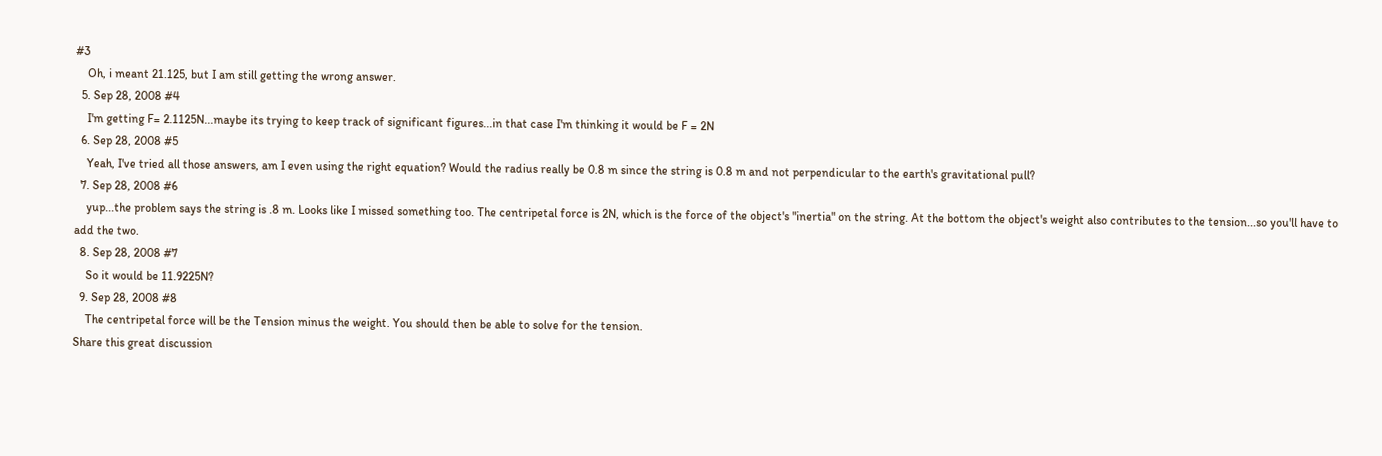#3
    Oh, i meant 21.125, but I am still getting the wrong answer.
  5. Sep 28, 2008 #4
    I'm getting F= 2.1125N...maybe its trying to keep track of significant figures...in that case I'm thinking it would be F = 2N
  6. Sep 28, 2008 #5
    Yeah, I've tried all those answers, am I even using the right equation? Would the radius really be 0.8 m since the string is 0.8 m and not perpendicular to the earth's gravitational pull?
  7. Sep 28, 2008 #6
    yup...the problem says the string is .8 m. Looks like I missed something too. The centripetal force is 2N, which is the force of the object's "inertia" on the string. At the bottom the object's weight also contributes to the tension...so you'll have to add the two.
  8. Sep 28, 2008 #7
    So it would be 11.9225N?
  9. Sep 28, 2008 #8
    The centripetal force will be the Tension minus the weight. You should then be able to solve for the tension.
Share this great discussion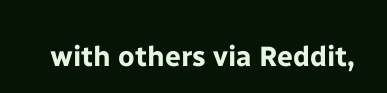with others via Reddit,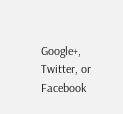Google+, Twitter, or Facebook